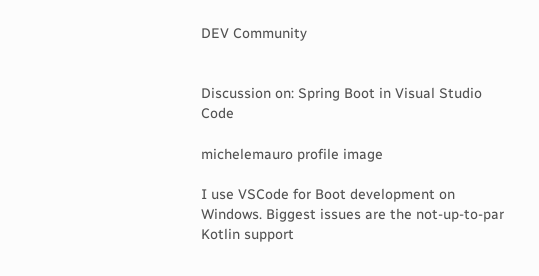DEV Community


Discussion on: Spring Boot in Visual Studio Code

michelemauro profile image

I use VSCode for Boot development on Windows. Biggest issues are the not-up-to-par Kotlin support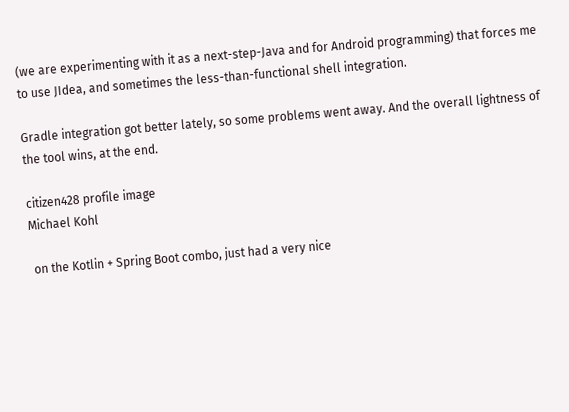(we are experimenting with it as a next-step-Java and for Android programming) that forces me to use JIdea, and sometimes the less-than-functional shell integration.

Gradle integration got better lately, so some problems went away. And the overall lightness of the tool wins, at the end.

citizen428 profile image
Michael Kohl

 on the Kotlin + Spring Boot combo, just had a very nice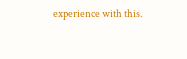experience with this.